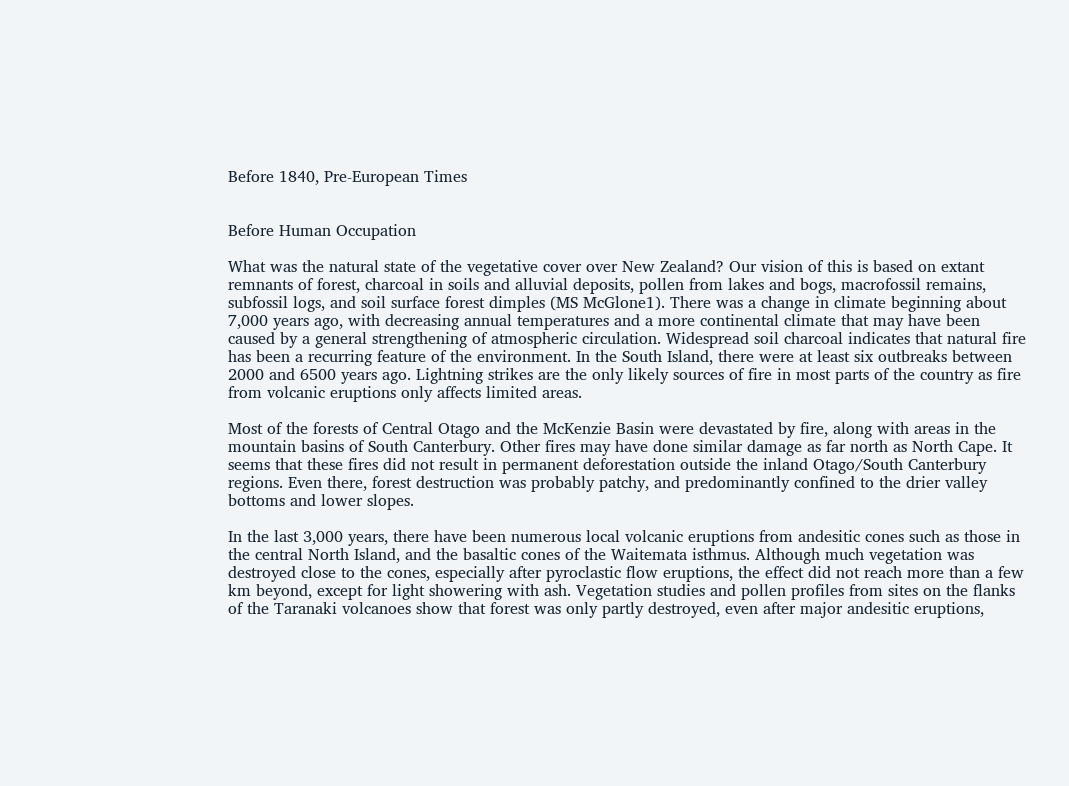Before 1840, Pre-European Times


Before Human Occupation

What was the natural state of the vegetative cover over New Zealand? Our vision of this is based on extant remnants of forest, charcoal in soils and alluvial deposits, pollen from lakes and bogs, macrofossil remains, subfossil logs, and soil surface forest dimples (MS McGlone1). There was a change in climate beginning about 7,000 years ago, with decreasing annual temperatures and a more continental climate that may have been caused by a general strengthening of atmospheric circulation. Widespread soil charcoal indicates that natural fire has been a recurring feature of the environment. In the South Island, there were at least six outbreaks between 2000 and 6500 years ago. Lightning strikes are the only likely sources of fire in most parts of the country as fire from volcanic eruptions only affects limited areas.

Most of the forests of Central Otago and the McKenzie Basin were devastated by fire, along with areas in the mountain basins of South Canterbury. Other fires may have done similar damage as far north as North Cape. It seems that these fires did not result in permanent deforestation outside the inland Otago/South Canterbury regions. Even there, forest destruction was probably patchy, and predominantly confined to the drier valley bottoms and lower slopes.

In the last 3,000 years, there have been numerous local volcanic eruptions from andesitic cones such as those in the central North Island, and the basaltic cones of the Waitemata isthmus. Although much vegetation was destroyed close to the cones, especially after pyroclastic flow eruptions, the effect did not reach more than a few km beyond, except for light showering with ash. Vegetation studies and pollen profiles from sites on the flanks of the Taranaki volcanoes show that forest was only partly destroyed, even after major andesitic eruptions,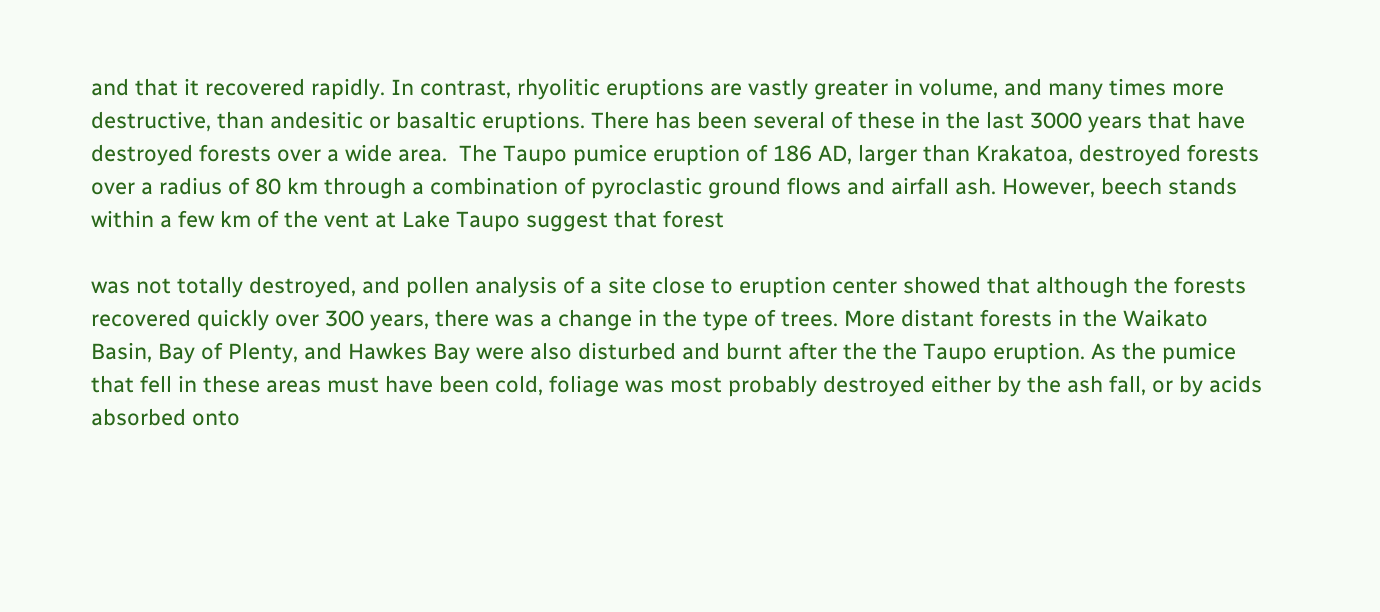and that it recovered rapidly. In contrast, rhyolitic eruptions are vastly greater in volume, and many times more destructive, than andesitic or basaltic eruptions. There has been several of these in the last 3000 years that have destroyed forests over a wide area.  The Taupo pumice eruption of 186 AD, larger than Krakatoa, destroyed forests over a radius of 80 km through a combination of pyroclastic ground flows and airfall ash. However, beech stands within a few km of the vent at Lake Taupo suggest that forest

was not totally destroyed, and pollen analysis of a site close to eruption center showed that although the forests recovered quickly over 300 years, there was a change in the type of trees. More distant forests in the Waikato Basin, Bay of Plenty, and Hawkes Bay were also disturbed and burnt after the the Taupo eruption. As the pumice that fell in these areas must have been cold, foliage was most probably destroyed either by the ash fall, or by acids absorbed onto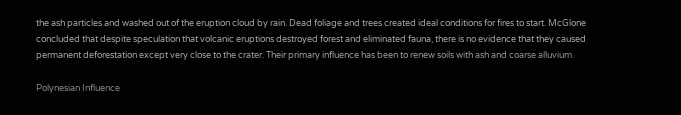the ash particles and washed out of the eruption cloud by rain. Dead foliage and trees created ideal conditions for fires to start. McGlone concluded that despite speculation that volcanic eruptions destroyed forest and eliminated fauna, there is no evidence that they caused permanent deforestation except very close to the crater. Their primary influence has been to renew soils with ash and coarse alluvium.

Polynesian Influence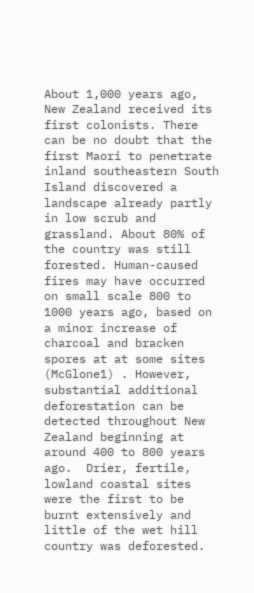About 1,000 years ago, New Zealand received its first colonists. There can be no doubt that the first Maori to penetrate inland southeastern South Island discovered a landscape already partly in low scrub and grassland. About 80% of the country was still forested. Human-caused fires may have occurred on small scale 800 to 1000 years ago, based on a minor increase of charcoal and bracken spores at at some sites (McGlone1) . However, substantial additional deforestation can be detected throughout New Zealand beginning at around 400 to 800 years ago.  Drier, fertile, lowland coastal sites were the first to be burnt extensively and little of the wet hill country was deforested.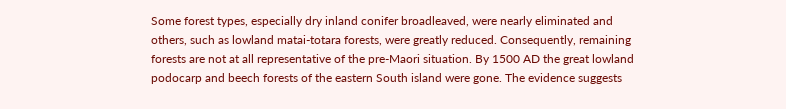Some forest types, especially dry inland conifer broadleaved, were nearly eliminated and others, such as lowland matai-totara forests, were greatly reduced. Consequently, remaining forests are not at all representative of the pre-Maori situation. By 1500 AD the great lowland podocarp and beech forests of the eastern South island were gone. The evidence suggests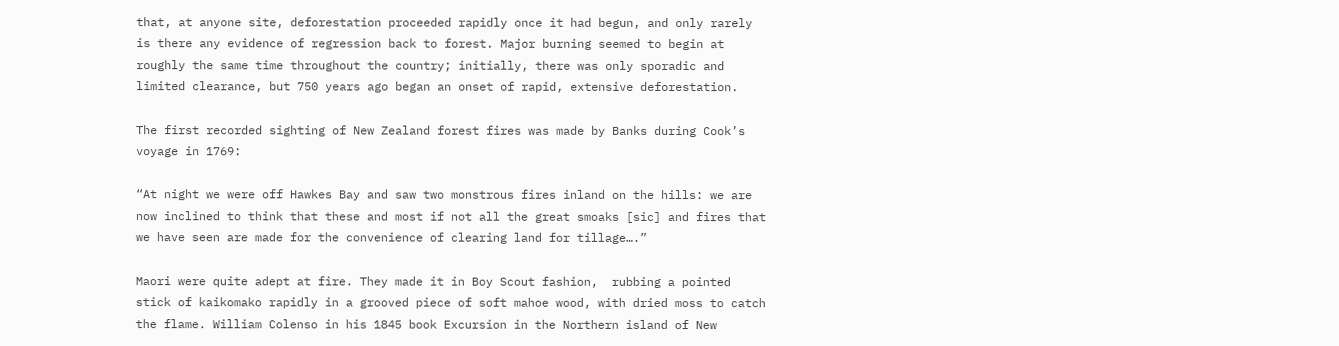that, at anyone site, deforestation proceeded rapidly once it had begun, and only rarely is there any evidence of regression back to forest. Major burning seemed to begin at roughly the same time throughout the country; initially, there was only sporadic and limited clearance, but 750 years ago began an onset of rapid, extensive deforestation.

The first recorded sighting of New Zealand forest fires was made by Banks during Cook’s voyage in 1769:

“At night we were off Hawkes Bay and saw two monstrous fires inland on the hills: we are now inclined to think that these and most if not all the great smoaks [sic] and fires that we have seen are made for the convenience of clearing land for tillage….”

Maori were quite adept at fire. They made it in Boy Scout fashion,  rubbing a pointed stick of kaikomako rapidly in a grooved piece of soft mahoe wood, with dried moss to catch the flame. William Colenso in his 1845 book Excursion in the Northern island of New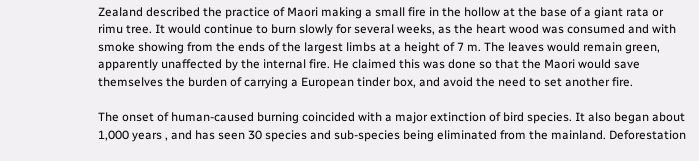Zealand described the practice of Maori making a small fire in the hollow at the base of a giant rata or rimu tree. It would continue to burn slowly for several weeks, as the heart wood was consumed and with smoke showing from the ends of the largest limbs at a height of 7 m. The leaves would remain green, apparently unaffected by the internal fire. He claimed this was done so that the Maori would save themselves the burden of carrying a European tinder box, and avoid the need to set another fire.

The onset of human-caused burning coincided with a major extinction of bird species. It also began about 1,000 years , and has seen 30 species and sub-species being eliminated from the mainland. Deforestation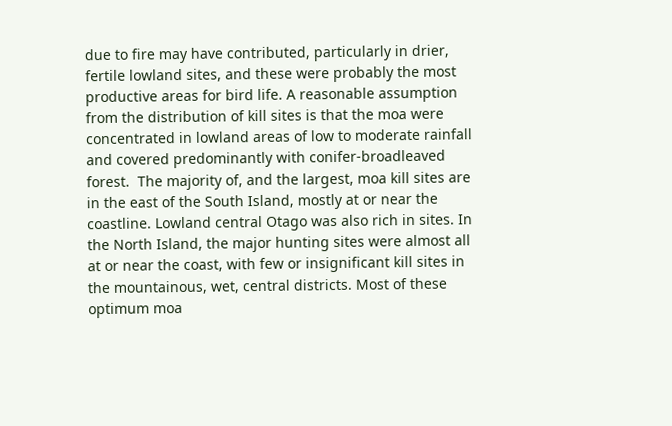due to fire may have contributed, particularly in drier, fertile lowland sites, and these were probably the most productive areas for bird life. A reasonable assumption from the distribution of kill sites is that the moa were concentrated in lowland areas of low to moderate rainfall and covered predominantly with conifer-broadleaved forest.  The majority of, and the largest, moa kill sites are in the east of the South Island, mostly at or near the coastline. Lowland central Otago was also rich in sites. In the North Island, the major hunting sites were almost all at or near the coast, with few or insignificant kill sites in the mountainous, wet, central districts. Most of these optimum moa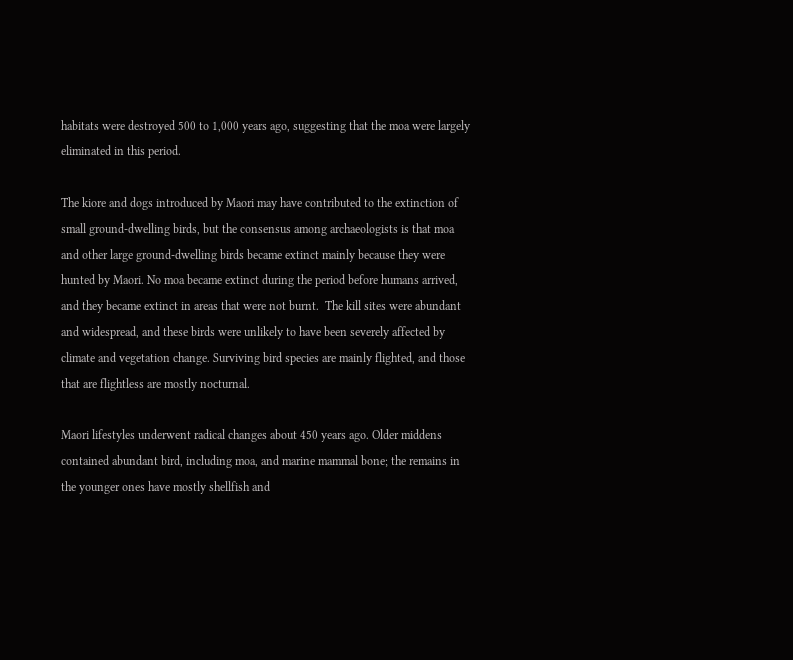habitats were destroyed 500 to 1,000 years ago, suggesting that the moa were largely eliminated in this period.

The kiore and dogs introduced by Maori may have contributed to the extinction of small ground-dwelling birds, but the consensus among archaeologists is that moa and other large ground-dwelling birds became extinct mainly because they were hunted by Maori. No moa became extinct during the period before humans arrived, and they became extinct in areas that were not burnt.  The kill sites were abundant and widespread, and these birds were unlikely to have been severely affected by climate and vegetation change. Surviving bird species are mainly flighted, and those that are flightless are mostly nocturnal.

Maori lifestyles underwent radical changes about 450 years ago. Older middens contained abundant bird, including moa, and marine mammal bone; the remains in the younger ones have mostly shellfish and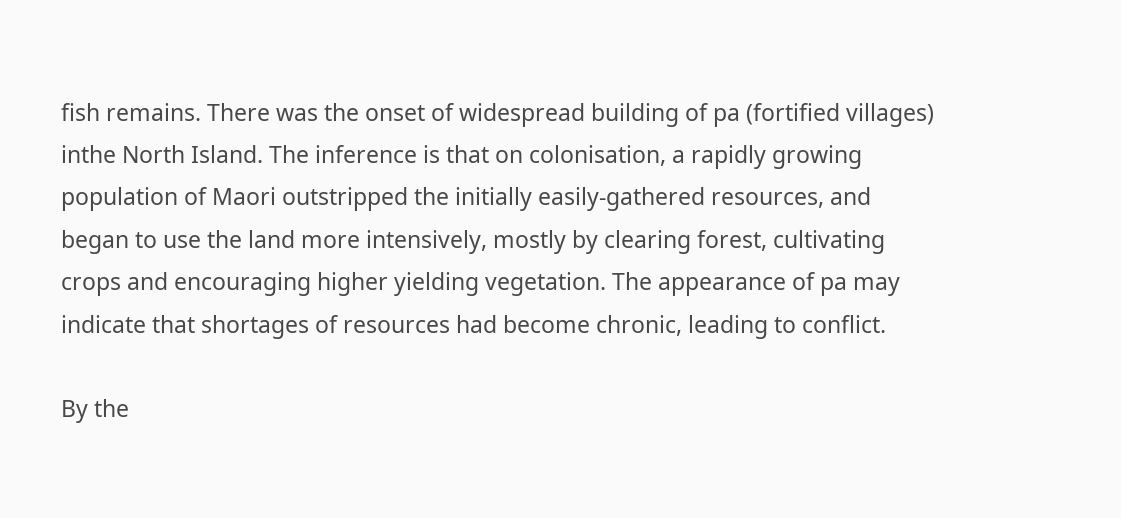fish remains. There was the onset of widespread building of pa (fortified villages) inthe North Island. The inference is that on colonisation, a rapidly growing population of Maori outstripped the initially easily-gathered resources, and began to use the land more intensively, mostly by clearing forest, cultivating crops and encouraging higher yielding vegetation. The appearance of pa may indicate that shortages of resources had become chronic, leading to conflict.

By the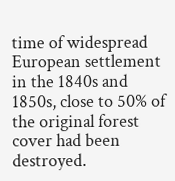time of widespread European settlement in the 1840s and 1850s, close to 50% of the original forest cover had been destroyed.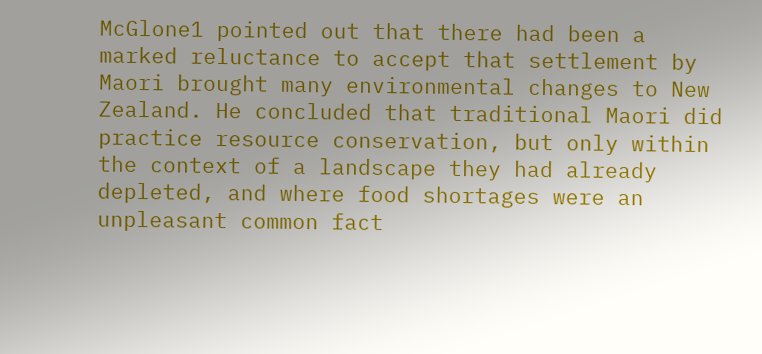McGlone1 pointed out that there had been a marked reluctance to accept that settlement by Maori brought many environmental changes to New Zealand. He concluded that traditional Maori did practice resource conservation, but only within the context of a landscape they had already depleted, and where food shortages were an unpleasant common fact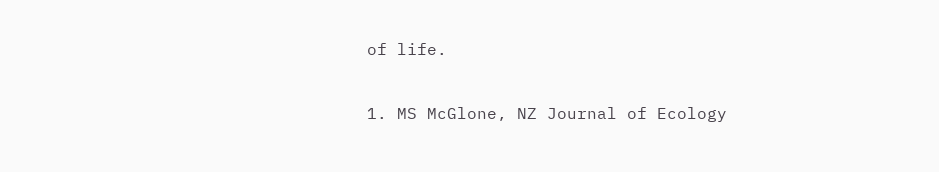of life.

1. MS McGlone, NZ Journal of Ecology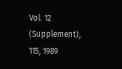Vol. 12 (Supplement), 115, 1989